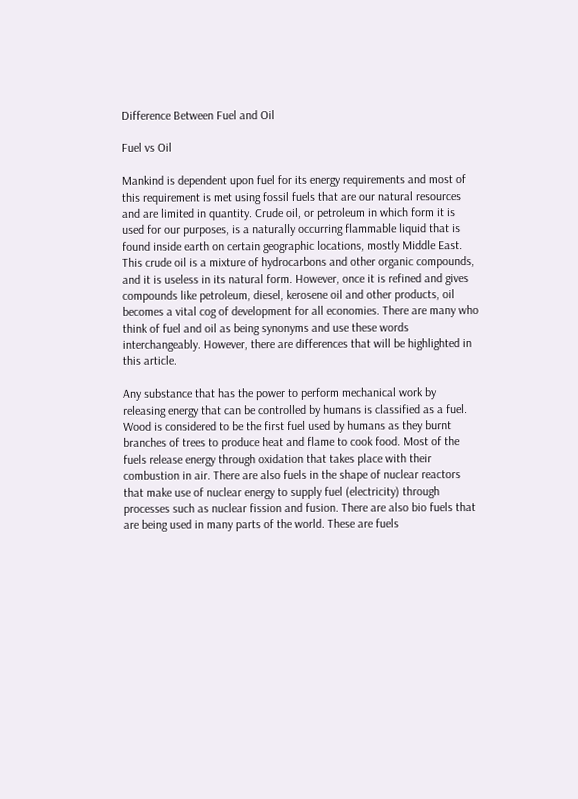Difference Between Fuel and Oil

Fuel vs Oil

Mankind is dependent upon fuel for its energy requirements and most of this requirement is met using fossil fuels that are our natural resources and are limited in quantity. Crude oil, or petroleum in which form it is used for our purposes, is a naturally occurring flammable liquid that is found inside earth on certain geographic locations, mostly Middle East. This crude oil is a mixture of hydrocarbons and other organic compounds, and it is useless in its natural form. However, once it is refined and gives compounds like petroleum, diesel, kerosene oil and other products, oil becomes a vital cog of development for all economies. There are many who think of fuel and oil as being synonyms and use these words interchangeably. However, there are differences that will be highlighted in this article.

Any substance that has the power to perform mechanical work by releasing energy that can be controlled by humans is classified as a fuel. Wood is considered to be the first fuel used by humans as they burnt branches of trees to produce heat and flame to cook food. Most of the fuels release energy through oxidation that takes place with their combustion in air. There are also fuels in the shape of nuclear reactors that make use of nuclear energy to supply fuel (electricity) through processes such as nuclear fission and fusion. There are also bio fuels that are being used in many parts of the world. These are fuels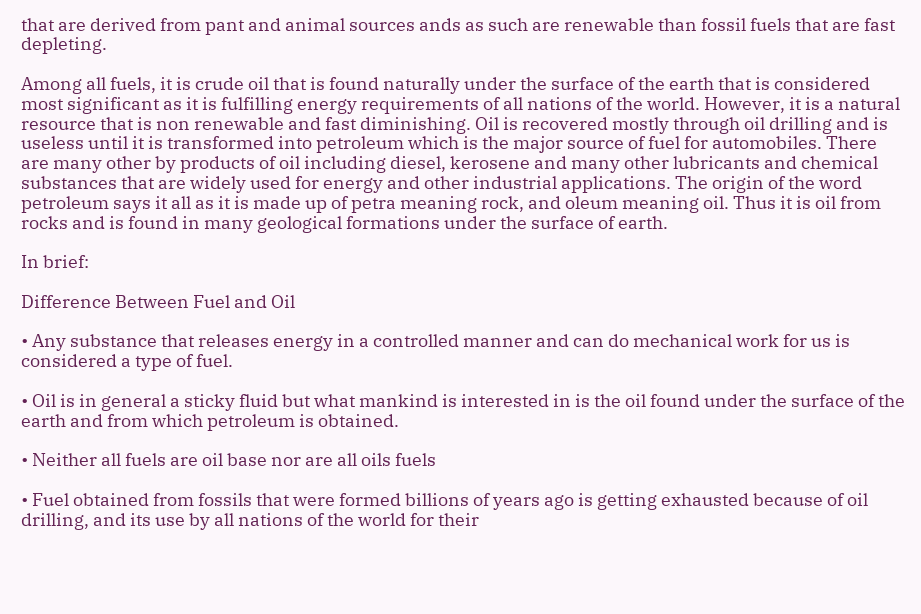that are derived from pant and animal sources ands as such are renewable than fossil fuels that are fast depleting.

Among all fuels, it is crude oil that is found naturally under the surface of the earth that is considered most significant as it is fulfilling energy requirements of all nations of the world. However, it is a natural resource that is non renewable and fast diminishing. Oil is recovered mostly through oil drilling and is useless until it is transformed into petroleum which is the major source of fuel for automobiles. There are many other by products of oil including diesel, kerosene and many other lubricants and chemical substances that are widely used for energy and other industrial applications. The origin of the word petroleum says it all as it is made up of petra meaning rock, and oleum meaning oil. Thus it is oil from rocks and is found in many geological formations under the surface of earth.

In brief:

Difference Between Fuel and Oil

• Any substance that releases energy in a controlled manner and can do mechanical work for us is considered a type of fuel.

• Oil is in general a sticky fluid but what mankind is interested in is the oil found under the surface of the earth and from which petroleum is obtained.

• Neither all fuels are oil base nor are all oils fuels

• Fuel obtained from fossils that were formed billions of years ago is getting exhausted because of oil drilling, and its use by all nations of the world for their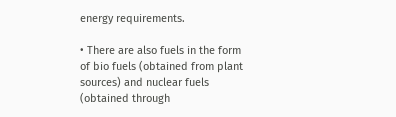energy requirements.

• There are also fuels in the form of bio fuels (obtained from plant sources) and nuclear fuels (obtained through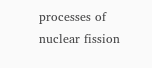processes of nuclear fission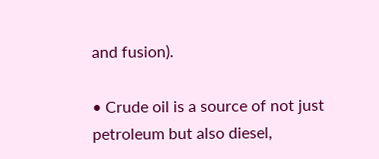and fusion).

• Crude oil is a source of not just petroleum but also diesel,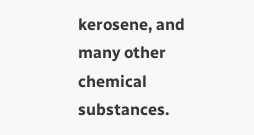kerosene, and many other chemical substances.